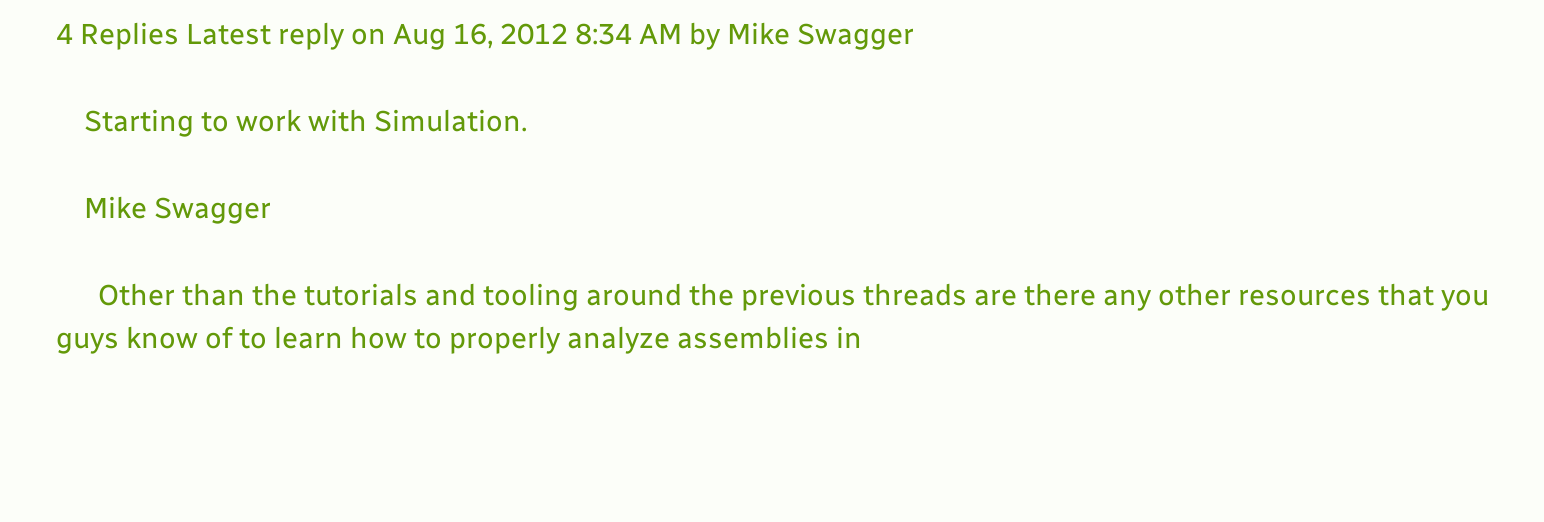4 Replies Latest reply on Aug 16, 2012 8:34 AM by Mike Swagger

    Starting to work with Simulation.

    Mike Swagger

      Other than the tutorials and tooling around the previous threads are there any other resources that you guys know of to learn how to properly analyze assemblies in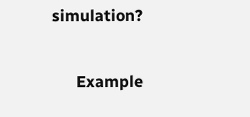simulation?


      Example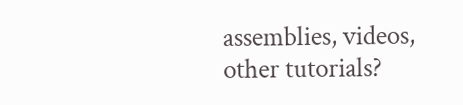assemblies, videos, other tutorials?